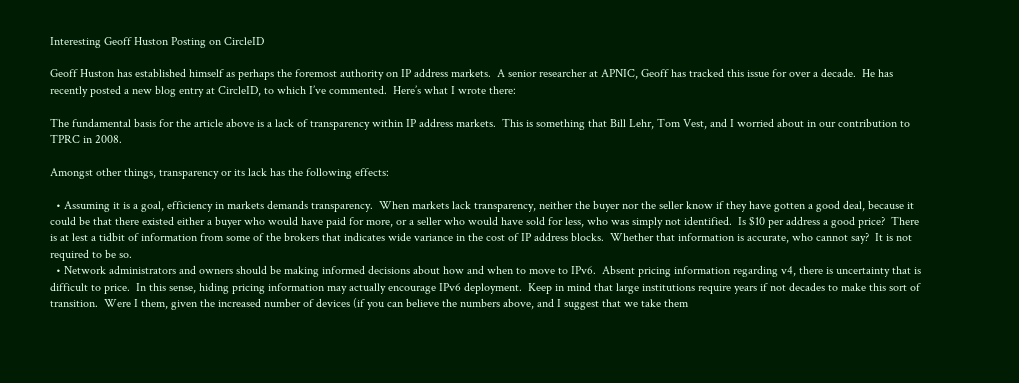Interesting Geoff Huston Posting on CircleID

Geoff Huston has established himself as perhaps the foremost authority on IP address markets.  A senior researcher at APNIC, Geoff has tracked this issue for over a decade.  He has recently posted a new blog entry at CircleID, to which I’ve commented.  Here’s what I wrote there:

The fundamental basis for the article above is a lack of transparency within IP address markets.  This is something that Bill Lehr, Tom Vest, and I worried about in our contribution to TPRC in 2008.

Amongst other things, transparency or its lack has the following effects:

  • Assuming it is a goal, efficiency in markets demands transparency.  When markets lack transparency, neither the buyer nor the seller know if they have gotten a good deal, because it could be that there existed either a buyer who would have paid for more, or a seller who would have sold for less, who was simply not identified.  Is $10 per address a good price?  There is at lest a tidbit of information from some of the brokers that indicates wide variance in the cost of IP address blocks.  Whether that information is accurate, who cannot say?  It is not required to be so.
  • Network administrators and owners should be making informed decisions about how and when to move to IPv6.  Absent pricing information regarding v4, there is uncertainty that is difficult to price.  In this sense, hiding pricing information may actually encourage IPv6 deployment.  Keep in mind that large institutions require years if not decades to make this sort of transition.  Were I them, given the increased number of devices (if you can believe the numbers above, and I suggest that we take them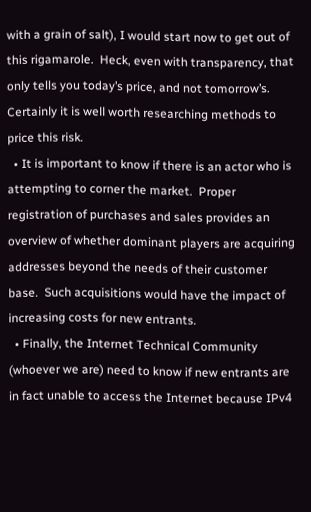with a grain of salt), I would start now to get out of this rigamarole.  Heck, even with transparency, that only tells you today’s price, and not tomorrow’s.  Certainly it is well worth researching methods to price this risk.
  • It is important to know if there is an actor who is attempting to corner the market.  Proper registration of purchases and sales provides an overview of whether dominant players are acquiring addresses beyond the needs of their customer base.  Such acquisitions would have the impact of increasing costs for new entrants.
  • Finally, the Internet Technical Community (whoever we are) need to know if new entrants are in fact unable to access the Internet because IPv4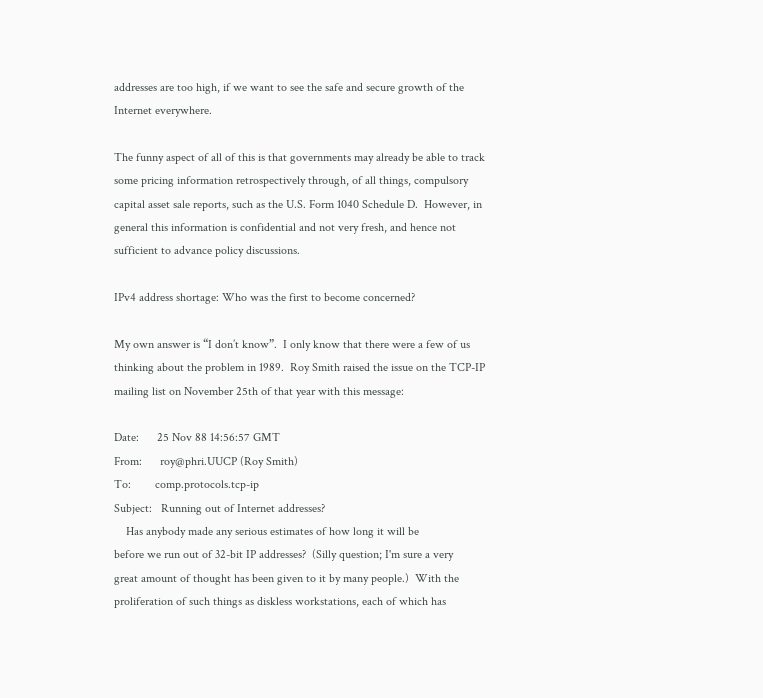addresses are too high, if we want to see the safe and secure growth of the Internet everywhere.

The funny aspect of all of this is that governments may already be able to track some pricing information retrospectively through, of all things, compulsory capital asset sale reports, such as the U.S. Form 1040 Schedule D.  However, in general this information is confidential and not very fresh, and hence not sufficient to advance policy discussions.

IPv4 address shortage: Who was the first to become concerned?

My own answer is “I don’t know”.  I only know that there were a few of us thinking about the problem in 1989.  Roy Smith raised the issue on the TCP-IP mailing list on November 25th of that year with this message:

Date:      25 Nov 88 14:56:57 GMT
From:      roy@phri.UUCP (Roy Smith)
To:        comp.protocols.tcp-ip
Subject:   Running out of Internet addresses?
    Has anybody made any serious estimates of how long it will be
before we run out of 32-bit IP addresses?  (Silly question; I'm sure a very
great amount of thought has been given to it by many people.)  With the
proliferation of such things as diskless workstations, each of which has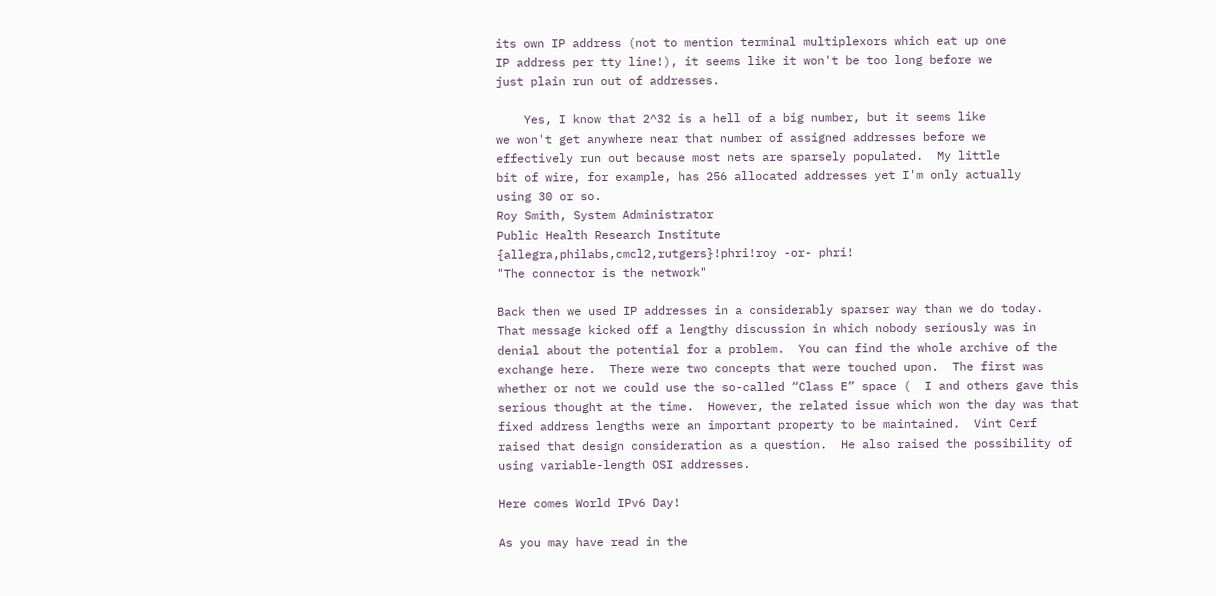its own IP address (not to mention terminal multiplexors which eat up one
IP address per tty line!), it seems like it won't be too long before we
just plain run out of addresses.

    Yes, I know that 2^32 is a hell of a big number, but it seems like
we won't get anywhere near that number of assigned addresses before we
effectively run out because most nets are sparsely populated.  My little
bit of wire, for example, has 256 allocated addresses yet I'm only actually
using 30 or so.
Roy Smith, System Administrator
Public Health Research Institute
{allegra,philabs,cmcl2,rutgers}!phri!roy -or- phri!
"The connector is the network"

Back then we used IP addresses in a considerably sparser way than we do today.  That message kicked off a lengthy discussion in which nobody seriously was in denial about the potential for a problem.  You can find the whole archive of the exchange here.  There were two concepts that were touched upon.  The first was whether or not we could use the so-called “Class E” space (  I and others gave this serious thought at the time.  However, the related issue which won the day was that fixed address lengths were an important property to be maintained.  Vint Cerf raised that design consideration as a question.  He also raised the possibility of using variable-length OSI addresses.

Here comes World IPv6 Day!

As you may have read in the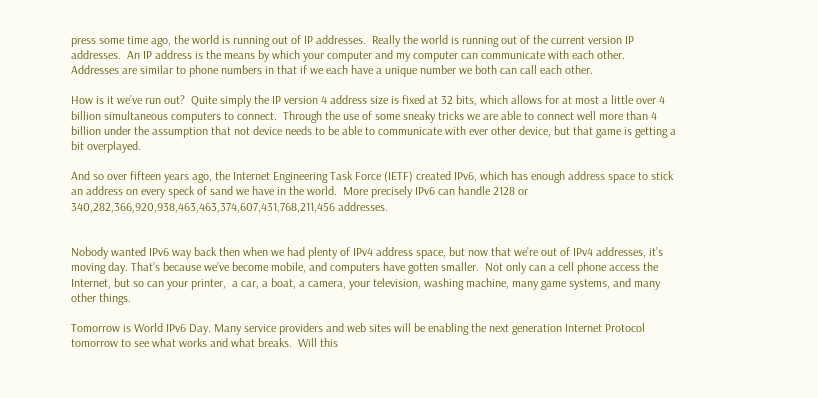press some time ago, the world is running out of IP addresses.  Really the world is running out of the current version IP addresses.  An IP address is the means by which your computer and my computer can communicate with each other.  Addresses are similar to phone numbers in that if we each have a unique number we both can call each other.

How is it we’ve run out?  Quite simply the IP version 4 address size is fixed at 32 bits, which allows for at most a little over 4 billion simultaneous computers to connect.  Through the use of some sneaky tricks we are able to connect well more than 4 billion under the assumption that not device needs to be able to communicate with ever other device, but that game is getting a bit overplayed.

And so over fifteen years ago, the Internet Engineering Task Force (IETF) created IPv6, which has enough address space to stick an address on every speck of sand we have in the world.  More precisely IPv6 can handle 2128 or 340,282,366,920,938,463,463,374,607,431,768,211,456 addresses.


Nobody wanted IPv6 way back then when we had plenty of IPv4 address space, but now that we’re out of IPv4 addresses, it’s moving day. That’s because we’ve become mobile, and computers have gotten smaller.  Not only can a cell phone access the Internet, but so can your printer,  a car, a boat, a camera, your television, washing machine, many game systems, and many other things.

Tomorrow is World IPv6 Day. Many service providers and web sites will be enabling the next generation Internet Protocol tomorrow to see what works and what breaks.  Will this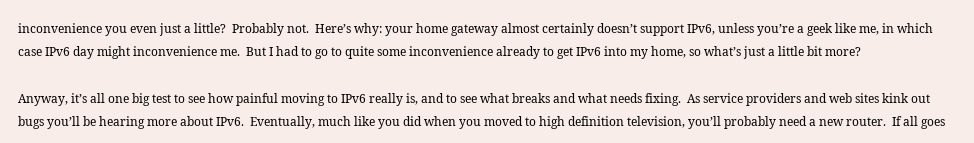inconvenience you even just a little?  Probably not.  Here’s why: your home gateway almost certainly doesn’t support IPv6, unless you’re a geek like me, in which case IPv6 day might inconvenience me.  But I had to go to quite some inconvenience already to get IPv6 into my home, so what’s just a little bit more?

Anyway, it’s all one big test to see how painful moving to IPv6 really is, and to see what breaks and what needs fixing.  As service providers and web sites kink out bugs you’ll be hearing more about IPv6.  Eventually, much like you did when you moved to high definition television, you’ll probably need a new router.  If all goes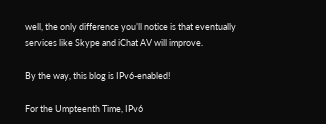well, the only difference you’ll notice is that eventually services like Skype and iChat AV will improve.

By the way, this blog is IPv6-enabled!

For the Umpteenth Time, IPv6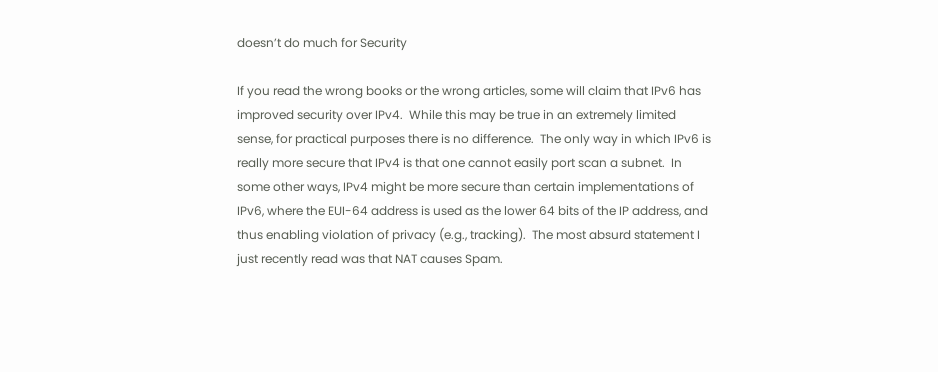doesn’t do much for Security

If you read the wrong books or the wrong articles, some will claim that IPv6 has improved security over IPv4.  While this may be true in an extremely limited sense, for practical purposes there is no difference.  The only way in which IPv6 is really more secure that IPv4 is that one cannot easily port scan a subnet.  In some other ways, IPv4 might be more secure than certain implementations of IPv6, where the EUI-64 address is used as the lower 64 bits of the IP address, and thus enabling violation of privacy (e.g., tracking).  The most absurd statement I just recently read was that NAT causes Spam.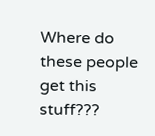Where do these people get this stuff???